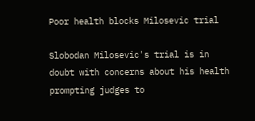Poor health blocks Milosevic trial

Slobodan Milosevic's trial is in doubt with concerns about his health prompting judges to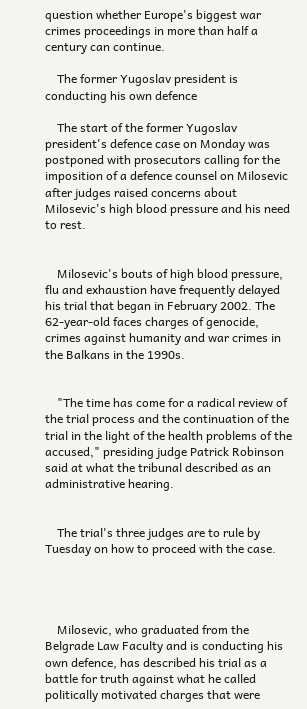question whether Europe's biggest war crimes proceedings in more than half a century can continue.

    The former Yugoslav president is conducting his own defence

    The start of the former Yugoslav president's defence case on Monday was postponed with prosecutors calling for the imposition of a defence counsel on Milosevic after judges raised concerns about Milosevic's high blood pressure and his need to rest.


    Milosevic's bouts of high blood pressure, flu and exhaustion have frequently delayed his trial that began in February 2002. The 62-year-old faces charges of genocide, crimes against humanity and war crimes in the Balkans in the 1990s.


    "The time has come for a radical review of the trial process and the continuation of the trial in the light of the health problems of the accused," presiding judge Patrick Robinson said at what the tribunal described as an administrative hearing.


    The trial's three judges are to rule by Tuesday on how to proceed with the case.




    Milosevic, who graduated from the Belgrade Law Faculty and is conducting his own defence, has described his trial as a battle for truth against what he called politically motivated charges that were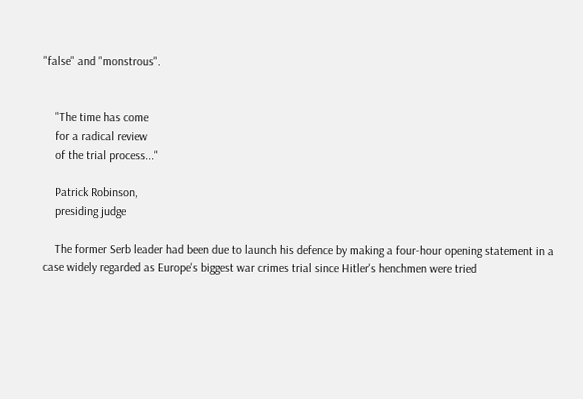"false" and "monstrous".


    "The time has come
    for a radical review
    of the trial process..."

    Patrick Robinson,
    presiding judge

    The former Serb leader had been due to launch his defence by making a four-hour opening statement in a case widely regarded as Europe's biggest war crimes trial since Hitler's henchmen were tried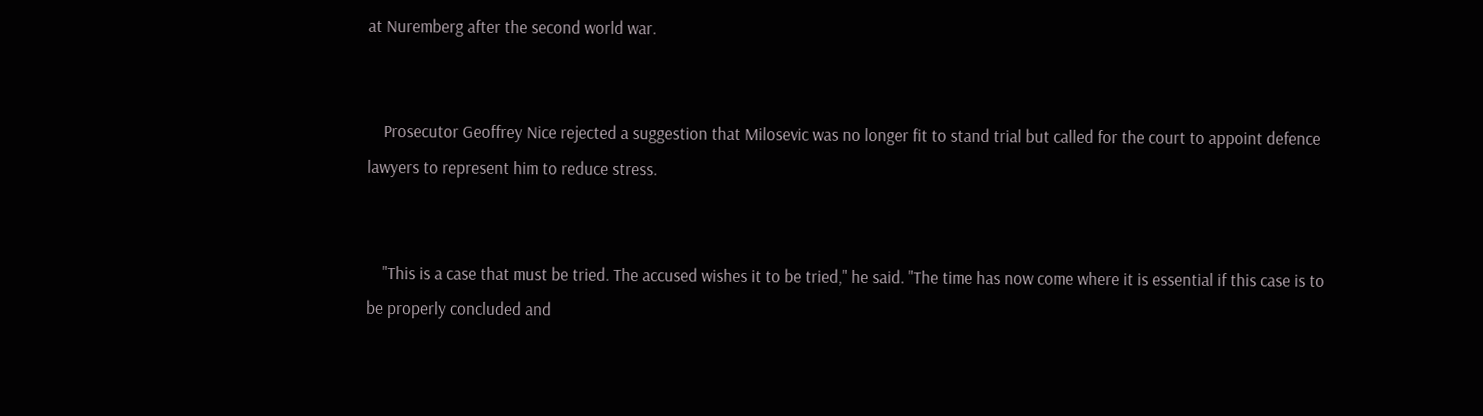at Nuremberg after the second world war.


    Prosecutor Geoffrey Nice rejected a suggestion that Milosevic was no longer fit to stand trial but called for the court to appoint defence lawyers to represent him to reduce stress.


    "This is a case that must be tried. The accused wishes it to be tried," he said. "The time has now come where it is essential if this case is to be properly concluded and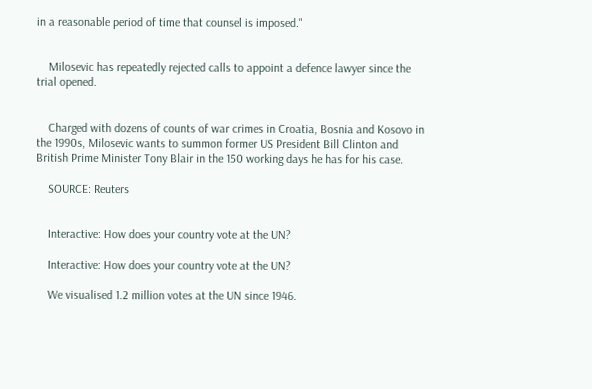in a reasonable period of time that counsel is imposed."


    Milosevic has repeatedly rejected calls to appoint a defence lawyer since the trial opened.


    Charged with dozens of counts of war crimes in Croatia, Bosnia and Kosovo in the 1990s, Milosevic wants to summon former US President Bill Clinton and British Prime Minister Tony Blair in the 150 working days he has for his case.

    SOURCE: Reuters


    Interactive: How does your country vote at the UN?

    Interactive: How does your country vote at the UN?

    We visualised 1.2 million votes at the UN since 1946.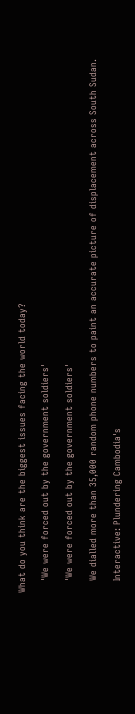What do you think are the biggest issues facing the world today?

    'We were forced out by the government soldiers'

    'We were forced out by the government soldiers'

    We dialled more than 35,000 random phone numbers to paint an accurate picture of displacement across South Sudan.

    Interactive: Plundering Cambodia's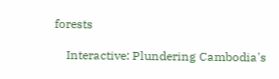forests

    Interactive: Plundering Cambodia's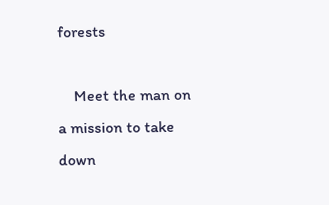forests

    Meet the man on a mission to take down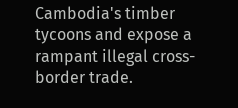Cambodia's timber tycoons and expose a rampant illegal cross-border trade.